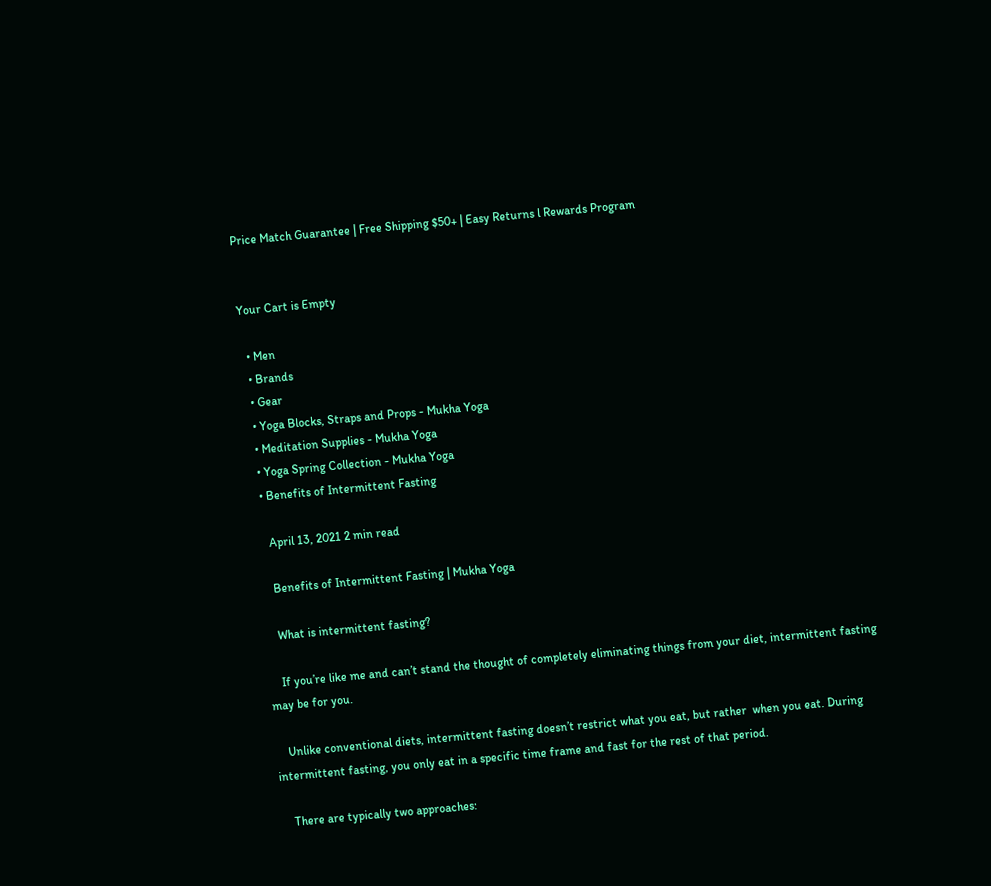Price Match Guarantee | Free Shipping $50+ | Easy Returns l Rewards Program


Your Cart is Empty

  • Men
  • Brands
  • Gear
  • Yoga Blocks, Straps and Props - Mukha Yoga
  • Meditation Supplies - Mukha Yoga
  • Yoga Spring Collection - Mukha Yoga
  • Benefits of Intermittent Fasting

    April 13, 2021 2 min read

    Benefits of Intermittent Fasting | Mukha Yoga

    What is intermittent fasting?

    If you’re like me and can’t stand the thought of completely eliminating things from your diet, intermittent fasting may be for you.

    Unlike conventional diets, intermittent fasting doesn’t restrict what you eat, but rather  when you eat. During intermittent fasting, you only eat in a specific time frame and fast for the rest of that period.

    There are typically two approaches: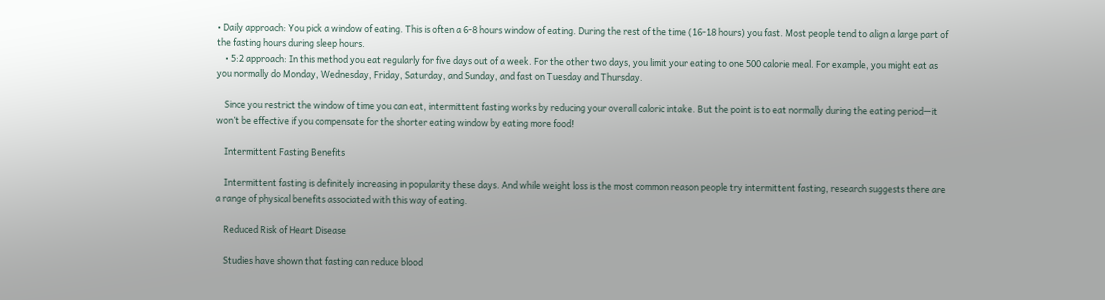• Daily approach: You pick a window of eating. This is often a 6-8 hours window of eating. During the rest of the time (16-18 hours) you fast. Most people tend to align a large part of the fasting hours during sleep hours.
    • 5:2 approach: In this method you eat regularly for five days out of a week. For the other two days, you limit your eating to one 500 calorie meal. For example, you might eat as you normally do Monday, Wednesday, Friday, Saturday, and Sunday, and fast on Tuesday and Thursday.

    Since you restrict the window of time you can eat, intermittent fasting works by reducing your overall caloric intake. But the point is to eat normally during the eating period—it won’t be effective if you compensate for the shorter eating window by eating more food!

    Intermittent Fasting Benefits

    Intermittent fasting is definitely increasing in popularity these days. And while weight loss is the most common reason people try intermittent fasting, research suggests there are a range of physical benefits associated with this way of eating.

    Reduced Risk of Heart Disease

    Studies have shown that fasting can reduce blood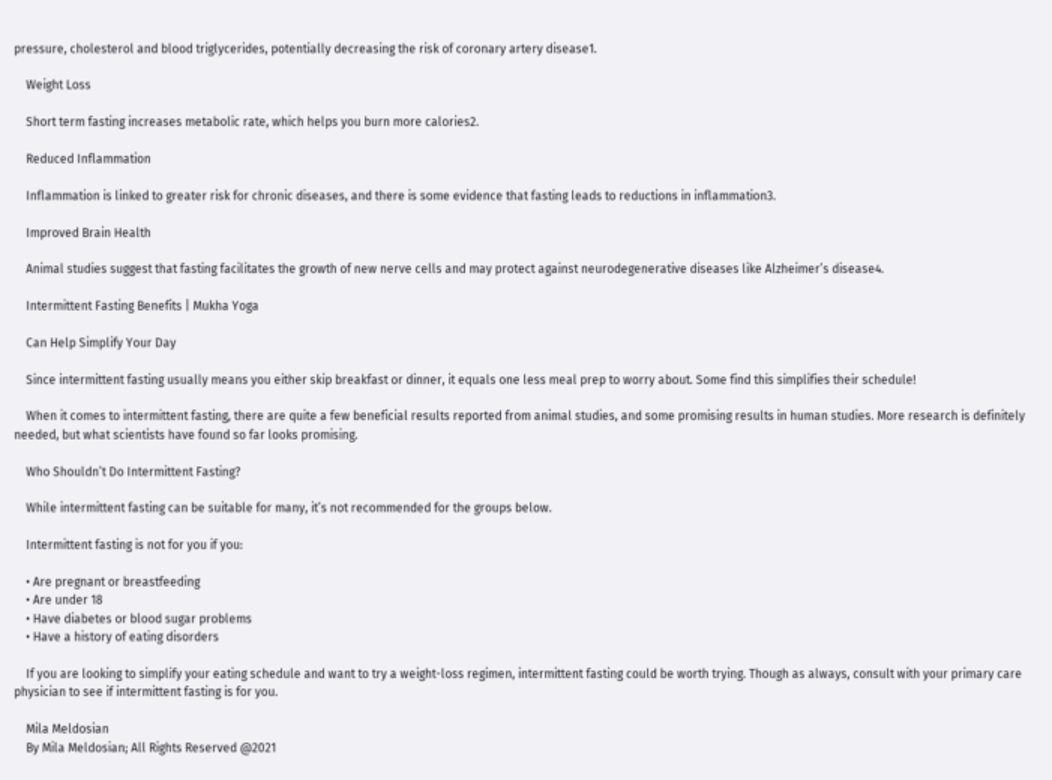pressure, cholesterol and blood triglycerides, potentially decreasing the risk of coronary artery disease1.

    Weight Loss

    Short term fasting increases metabolic rate, which helps you burn more calories2.

    Reduced Inflammation

    Inflammation is linked to greater risk for chronic diseases, and there is some evidence that fasting leads to reductions in inflammation3.

    Improved Brain Health

    Animal studies suggest that fasting facilitates the growth of new nerve cells and may protect against neurodegenerative diseases like Alzheimer’s disease4.

    Intermittent Fasting Benefits | Mukha Yoga

    Can Help Simplify Your Day

    Since intermittent fasting usually means you either skip breakfast or dinner, it equals one less meal prep to worry about. Some find this simplifies their schedule!

    When it comes to intermittent fasting, there are quite a few beneficial results reported from animal studies, and some promising results in human studies. More research is definitely needed, but what scientists have found so far looks promising.

    Who Shouldn’t Do Intermittent Fasting?

    While intermittent fasting can be suitable for many, it’s not recommended for the groups below.

    Intermittent fasting is not for you if you:

    • Are pregnant or breastfeeding
    • Are under 18
    • Have diabetes or blood sugar problems
    • Have a history of eating disorders

    If you are looking to simplify your eating schedule and want to try a weight-loss regimen, intermittent fasting could be worth trying. Though as always, consult with your primary care physician to see if intermittent fasting is for you.

    Mila Meldosian
    By Mila Meldosian; All Rights Reserved @2021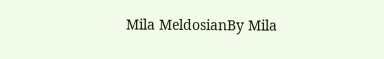Mila MeldosianBy Mila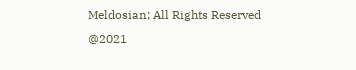Meldosian; All Rights Reserved @2021